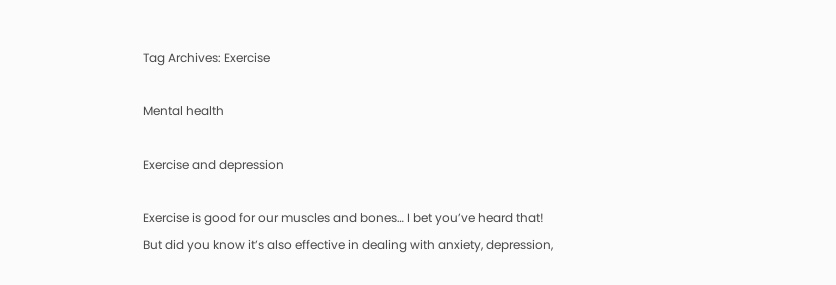Tag Archives: Exercise

Mental health

Exercise and depression

Exercise is good for our muscles and bones… I bet you’ve heard that! But did you know it’s also effective in dealing with anxiety, depression,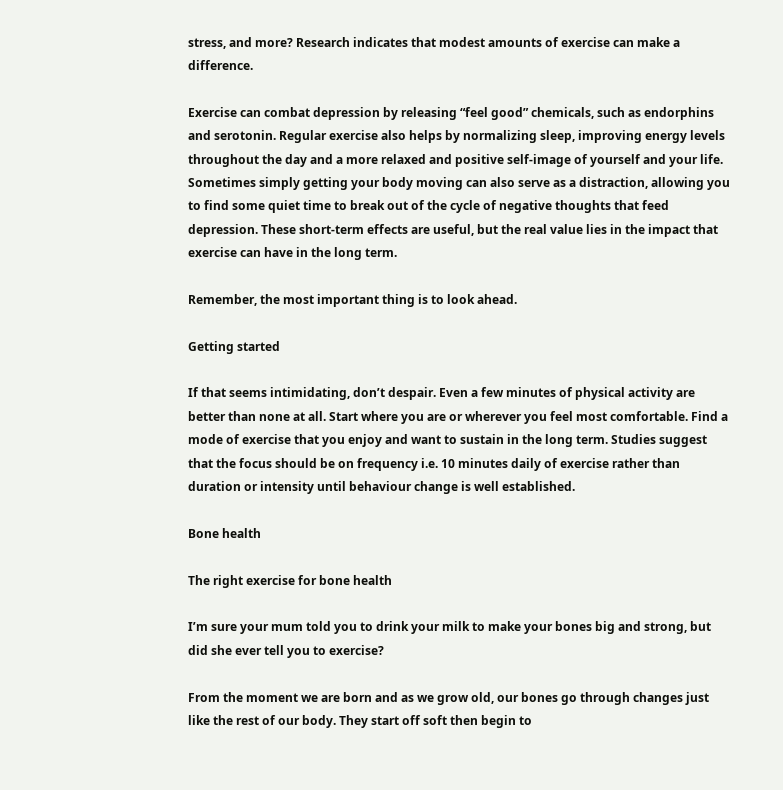stress, and more? Research indicates that modest amounts of exercise can make a difference.

Exercise can combat depression by releasing “feel good” chemicals, such as endorphins and serotonin. Regular exercise also helps by normalizing sleep, improving energy levels throughout the day and a more relaxed and positive self-image of yourself and your life. Sometimes simply getting your body moving can also serve as a distraction, allowing you to find some quiet time to break out of the cycle of negative thoughts that feed depression. These short-term effects are useful, but the real value lies in the impact that exercise can have in the long term.

Remember, the most important thing is to look ahead.

Getting started

If that seems intimidating, don’t despair. Even a few minutes of physical activity are better than none at all. Start where you are or wherever you feel most comfortable. Find a mode of exercise that you enjoy and want to sustain in the long term. Studies suggest that the focus should be on frequency i.e. 10 minutes daily of exercise rather than duration or intensity until behaviour change is well established.

Bone health

The right exercise for bone health

I’m sure your mum told you to drink your milk to make your bones big and strong, but did she ever tell you to exercise?

From the moment we are born and as we grow old, our bones go through changes just like the rest of our body. They start off soft then begin to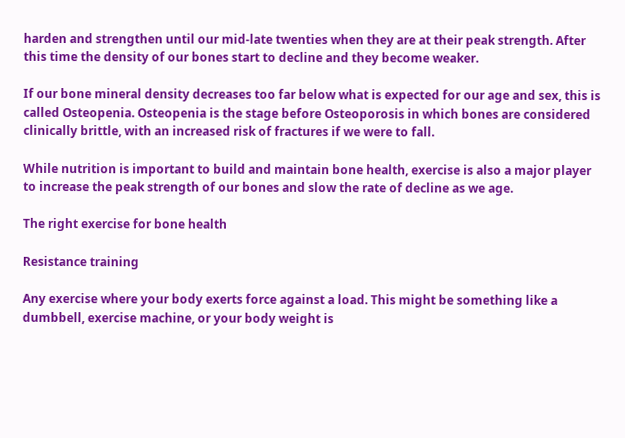harden and strengthen until our mid-late twenties when they are at their peak strength. After this time the density of our bones start to decline and they become weaker.

If our bone mineral density decreases too far below what is expected for our age and sex, this is called Osteopenia. Osteopenia is the stage before Osteoporosis in which bones are considered clinically brittle, with an increased risk of fractures if we were to fall.

While nutrition is important to build and maintain bone health, exercise is also a major player to increase the peak strength of our bones and slow the rate of decline as we age.

The right exercise for bone health

Resistance training

Any exercise where your body exerts force against a load. This might be something like a dumbbell, exercise machine, or your body weight is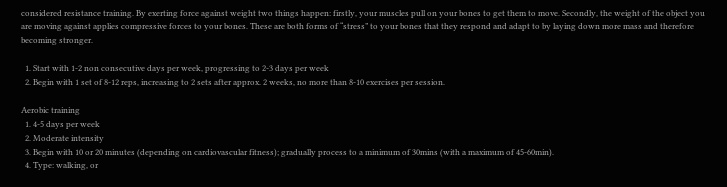considered resistance training. By exerting force against weight two things happen: firstly, your muscles pull on your bones to get them to move. Secondly, the weight of the object you are moving against applies compressive forces to your bones. These are both forms of “stress” to your bones that they respond and adapt to by laying down more mass and therefore becoming stronger.

  1. Start with 1-2 non consecutive days per week, progressing to 2-3 days per week
  2. Begin with 1 set of 8-12 reps, increasing to 2 sets after approx. 2 weeks, no more than 8-10 exercises per session.

Aerobic training
  1. 4-5 days per week
  2. Moderate intensity
  3. Begin with 10 or 20 minutes (depending on cardiovascular fitness); gradually process to a minimum of 30mins (with a maximum of 45-60min).
  4. Type: walking, or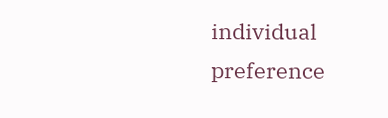individual preference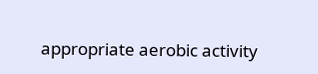appropriate aerobic activity